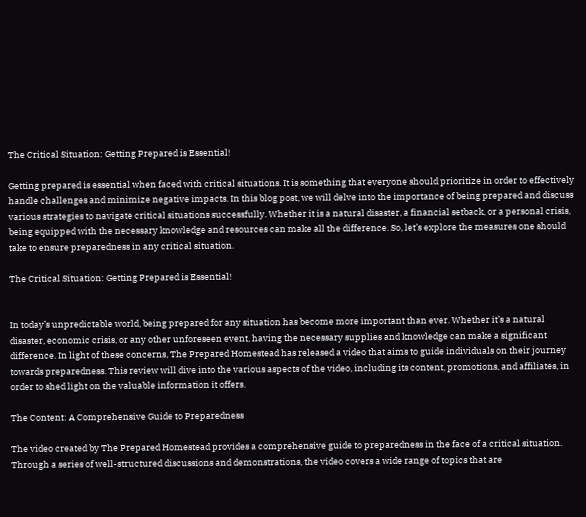The Critical Situation: Getting Prepared is Essential!

Getting prepared is essential when faced with critical situations. It is something that everyone should prioritize in order to effectively handle challenges and minimize negative impacts. In this blog post, we will delve into the importance of being prepared and discuss various strategies to navigate critical situations successfully. Whether it is a natural disaster, a financial setback, or a personal crisis, being equipped with the necessary knowledge and resources can make all the difference. So, let’s explore the measures one should take to ensure preparedness in any critical situation.

The Critical Situation: Getting Prepared is Essential!


In today’s unpredictable world, being prepared for any situation has become more important than ever. Whether it’s a natural disaster, economic crisis, or any other unforeseen event, having the necessary supplies and knowledge can make a significant difference. In light of these concerns, The Prepared Homestead has released a video that aims to guide individuals on their journey towards preparedness. This review will dive into the various aspects of the video, including its content, promotions, and affiliates, in order to shed light on the valuable information it offers.

The Content: A Comprehensive Guide to Preparedness

The video created by The Prepared Homestead provides a comprehensive guide to preparedness in the face of a critical situation. Through a series of well-structured discussions and demonstrations, the video covers a wide range of topics that are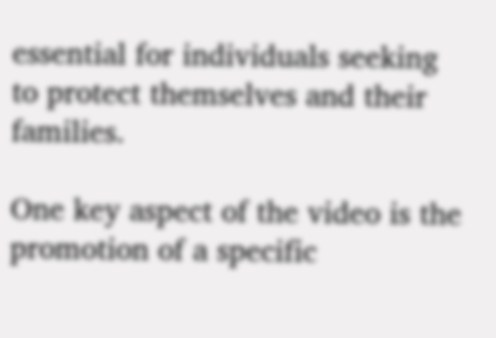essential for individuals seeking to protect themselves and their families.

One key aspect of the video is the promotion of a specific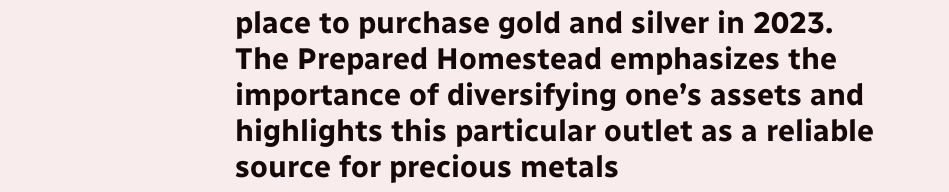place to purchase gold and silver in 2023. The Prepared Homestead emphasizes the importance of diversifying one’s assets and highlights this particular outlet as a reliable source for precious metals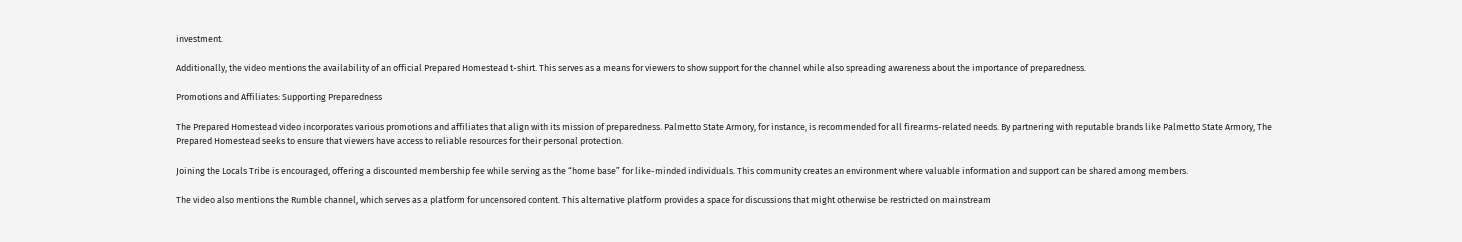investment.

Additionally, the video mentions the availability of an official Prepared Homestead t-shirt. This serves as a means for viewers to show support for the channel while also spreading awareness about the importance of preparedness.

Promotions and Affiliates: Supporting Preparedness

The Prepared Homestead video incorporates various promotions and affiliates that align with its mission of preparedness. Palmetto State Armory, for instance, is recommended for all firearms-related needs. By partnering with reputable brands like Palmetto State Armory, The Prepared Homestead seeks to ensure that viewers have access to reliable resources for their personal protection.

Joining the Locals Tribe is encouraged, offering a discounted membership fee while serving as the “home base” for like-minded individuals. This community creates an environment where valuable information and support can be shared among members.

The video also mentions the Rumble channel, which serves as a platform for uncensored content. This alternative platform provides a space for discussions that might otherwise be restricted on mainstream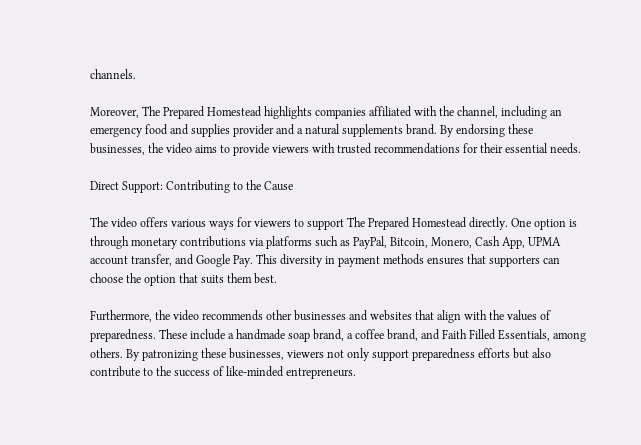channels.

Moreover, The Prepared Homestead highlights companies affiliated with the channel, including an emergency food and supplies provider and a natural supplements brand. By endorsing these businesses, the video aims to provide viewers with trusted recommendations for their essential needs.

Direct Support: Contributing to the Cause

The video offers various ways for viewers to support The Prepared Homestead directly. One option is through monetary contributions via platforms such as PayPal, Bitcoin, Monero, Cash App, UPMA account transfer, and Google Pay. This diversity in payment methods ensures that supporters can choose the option that suits them best.

Furthermore, the video recommends other businesses and websites that align with the values of preparedness. These include a handmade soap brand, a coffee brand, and Faith Filled Essentials, among others. By patronizing these businesses, viewers not only support preparedness efforts but also contribute to the success of like-minded entrepreneurs.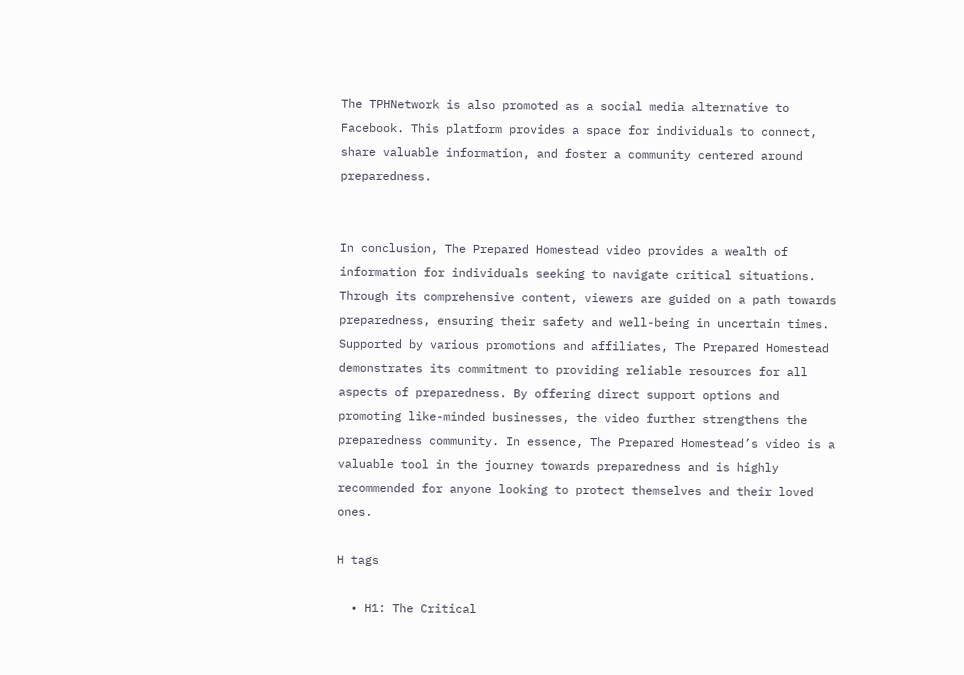The TPHNetwork is also promoted as a social media alternative to Facebook. This platform provides a space for individuals to connect, share valuable information, and foster a community centered around preparedness.


In conclusion, The Prepared Homestead video provides a wealth of information for individuals seeking to navigate critical situations. Through its comprehensive content, viewers are guided on a path towards preparedness, ensuring their safety and well-being in uncertain times. Supported by various promotions and affiliates, The Prepared Homestead demonstrates its commitment to providing reliable resources for all aspects of preparedness. By offering direct support options and promoting like-minded businesses, the video further strengthens the preparedness community. In essence, The Prepared Homestead’s video is a valuable tool in the journey towards preparedness and is highly recommended for anyone looking to protect themselves and their loved ones.

H tags

  • H1: The Critical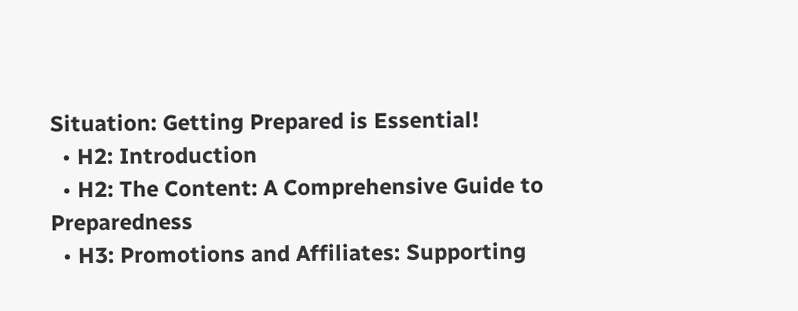Situation: Getting Prepared is Essential!
  • H2: Introduction
  • H2: The Content: A Comprehensive Guide to Preparedness
  • H3: Promotions and Affiliates: Supporting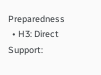Preparedness
  • H3: Direct Support: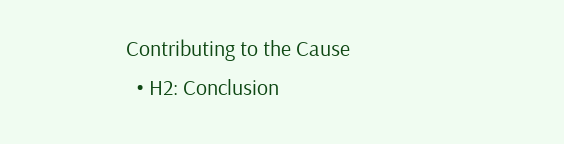Contributing to the Cause
  • H2: Conclusion